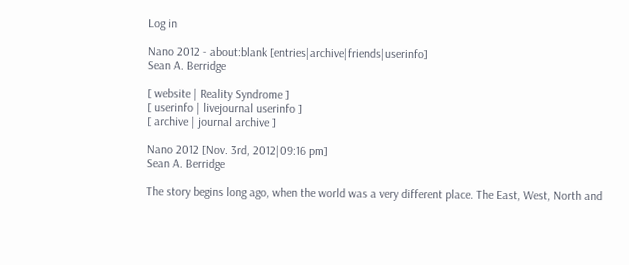Log in

Nano 2012 - about:blank [entries|archive|friends|userinfo]
Sean A. Berridge

[ website | Reality Syndrome ]
[ userinfo | livejournal userinfo ]
[ archive | journal archive ]

Nano 2012 [Nov. 3rd, 2012|09:16 pm]
Sean A. Berridge

The story begins long ago, when the world was a very different place. The East, West, North and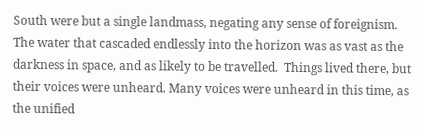South were but a single landmass, negating any sense of foreignism. The water that cascaded endlessly into the horizon was as vast as the darkness in space, and as likely to be travelled.  Things lived there, but their voices were unheard. Many voices were unheard in this time, as the unified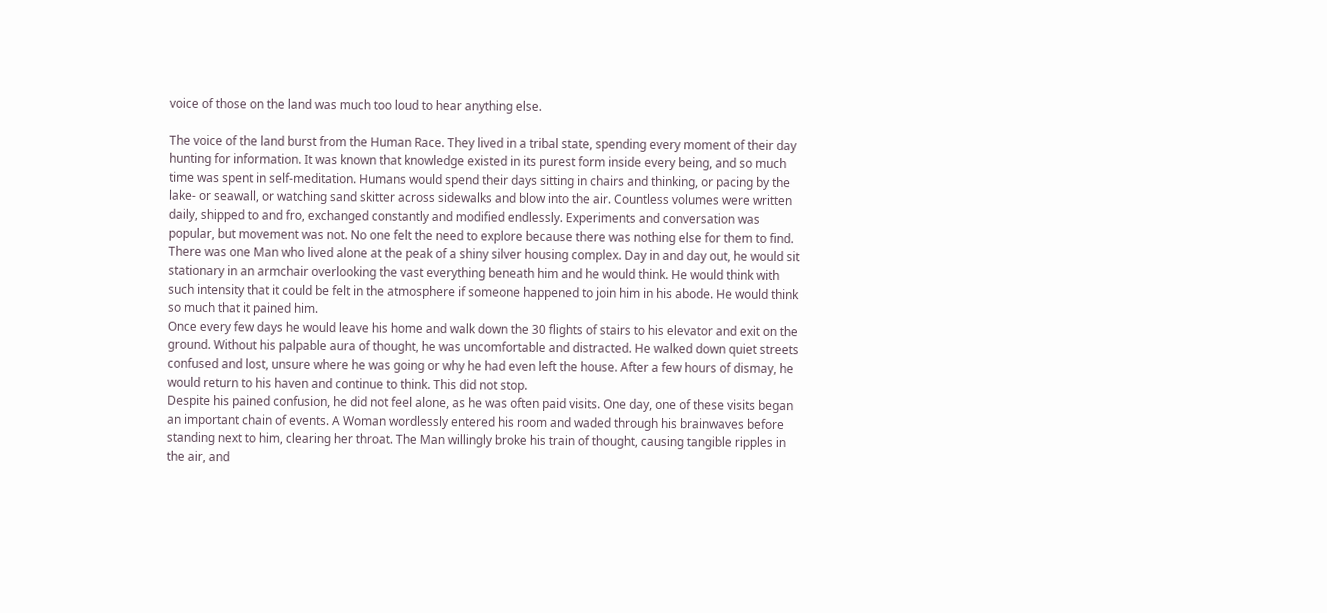voice of those on the land was much too loud to hear anything else.

The voice of the land burst from the Human Race. They lived in a tribal state, spending every moment of their day hunting for information. It was known that knowledge existed in its purest form inside every being, and so much time was spent in self-meditation. Humans would spend their days sitting in chairs and thinking, or pacing by the lake- or seawall, or watching sand skitter across sidewalks and blow into the air. Countless volumes were written daily, shipped to and fro, exchanged constantly and modified endlessly. Experiments and conversation was popular, but movement was not. No one felt the need to explore because there was nothing else for them to find.
There was one Man who lived alone at the peak of a shiny silver housing complex. Day in and day out, he would sit stationary in an armchair overlooking the vast everything beneath him and he would think. He would think with such intensity that it could be felt in the atmosphere if someone happened to join him in his abode. He would think so much that it pained him.
Once every few days he would leave his home and walk down the 30 flights of stairs to his elevator and exit on the ground. Without his palpable aura of thought, he was uncomfortable and distracted. He walked down quiet streets confused and lost, unsure where he was going or why he had even left the house. After a few hours of dismay, he would return to his haven and continue to think. This did not stop.
Despite his pained confusion, he did not feel alone, as he was often paid visits. One day, one of these visits began an important chain of events. A Woman wordlessly entered his room and waded through his brainwaves before standing next to him, clearing her throat. The Man willingly broke his train of thought, causing tangible ripples in the air, and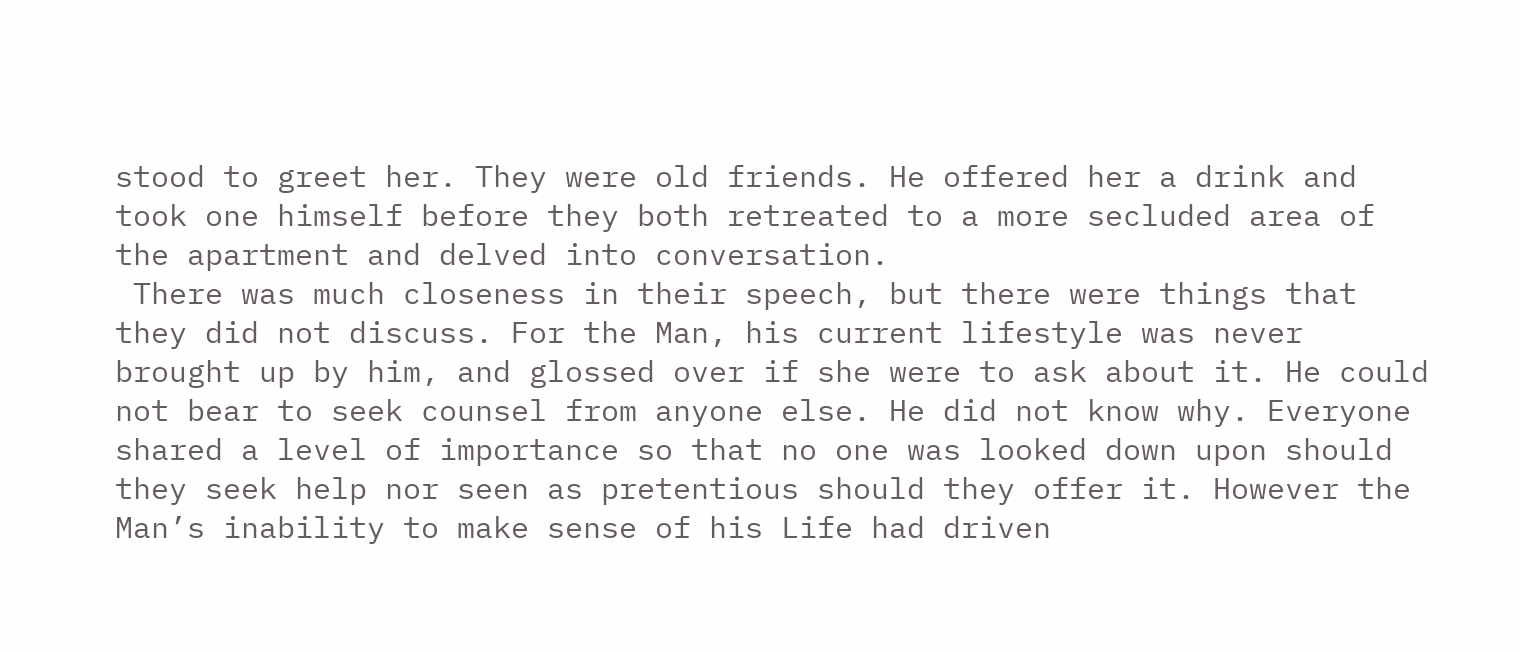stood to greet her. They were old friends. He offered her a drink and took one himself before they both retreated to a more secluded area of the apartment and delved into conversation.
 There was much closeness in their speech, but there were things that they did not discuss. For the Man, his current lifestyle was never brought up by him, and glossed over if she were to ask about it. He could not bear to seek counsel from anyone else. He did not know why. Everyone shared a level of importance so that no one was looked down upon should they seek help nor seen as pretentious should they offer it. However the Man’s inability to make sense of his Life had driven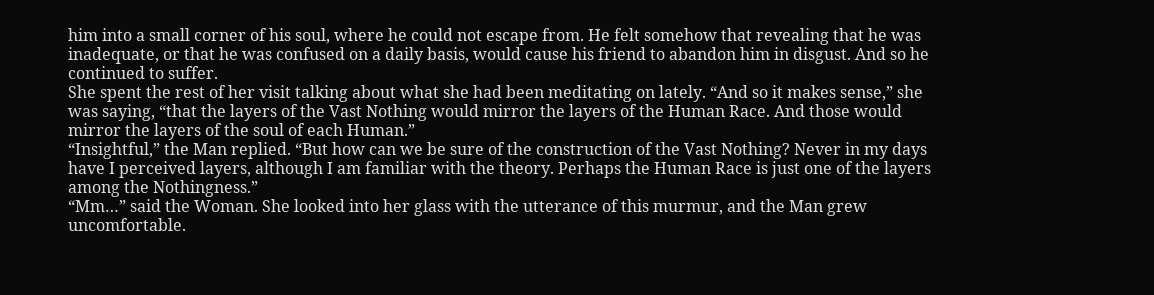him into a small corner of his soul, where he could not escape from. He felt somehow that revealing that he was inadequate, or that he was confused on a daily basis, would cause his friend to abandon him in disgust. And so he continued to suffer.
She spent the rest of her visit talking about what she had been meditating on lately. “And so it makes sense,” she was saying, “that the layers of the Vast Nothing would mirror the layers of the Human Race. And those would mirror the layers of the soul of each Human.”
“Insightful,” the Man replied. “But how can we be sure of the construction of the Vast Nothing? Never in my days have I perceived layers, although I am familiar with the theory. Perhaps the Human Race is just one of the layers among the Nothingness.”
“Mm…” said the Woman. She looked into her glass with the utterance of this murmur, and the Man grew uncomfortable.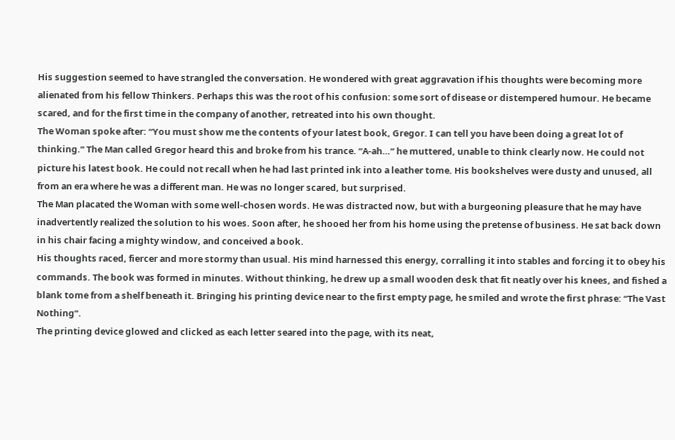His suggestion seemed to have strangled the conversation. He wondered with great aggravation if his thoughts were becoming more alienated from his fellow Thinkers. Perhaps this was the root of his confusion: some sort of disease or distempered humour. He became scared, and for the first time in the company of another, retreated into his own thought.
The Woman spoke after: “You must show me the contents of your latest book, Gregor. I can tell you have been doing a great lot of thinking.” The Man called Gregor heard this and broke from his trance. “A-ah…” he muttered, unable to think clearly now. He could not picture his latest book. He could not recall when he had last printed ink into a leather tome. His bookshelves were dusty and unused, all from an era where he was a different man. He was no longer scared, but surprised.
The Man placated the Woman with some well-chosen words. He was distracted now, but with a burgeoning pleasure that he may have inadvertently realized the solution to his woes. Soon after, he shooed her from his home using the pretense of business. He sat back down in his chair facing a mighty window, and conceived a book.
His thoughts raced, fiercer and more stormy than usual. His mind harnessed this energy, corralling it into stables and forcing it to obey his commands. The book was formed in minutes. Without thinking, he drew up a small wooden desk that fit neatly over his knees, and fished a blank tome from a shelf beneath it. Bringing his printing device near to the first empty page, he smiled and wrote the first phrase: “The Vast Nothing”.
The printing device glowed and clicked as each letter seared into the page, with its neat,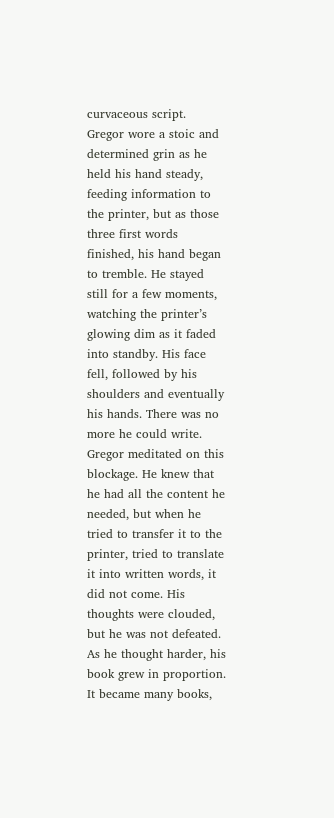curvaceous script. Gregor wore a stoic and determined grin as he held his hand steady, feeding information to the printer, but as those three first words finished, his hand began to tremble. He stayed still for a few moments, watching the printer’s glowing dim as it faded into standby. His face fell, followed by his shoulders and eventually his hands. There was no more he could write.
Gregor meditated on this blockage. He knew that he had all the content he needed, but when he tried to transfer it to the printer, tried to translate it into written words, it did not come. His thoughts were clouded, but he was not defeated. As he thought harder, his book grew in proportion. It became many books,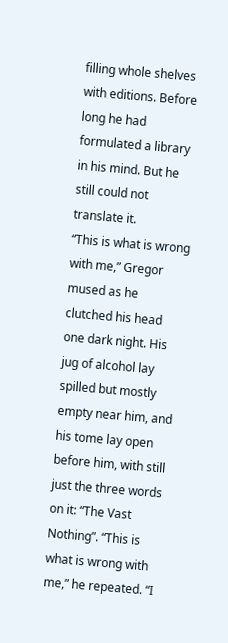filling whole shelves with editions. Before long he had formulated a library in his mind. But he still could not translate it.
“This is what is wrong with me,” Gregor mused as he clutched his head one dark night. His jug of alcohol lay spilled but mostly empty near him, and his tome lay open before him, with still just the three words on it: “The Vast Nothing”. “This is what is wrong with me,” he repeated. “I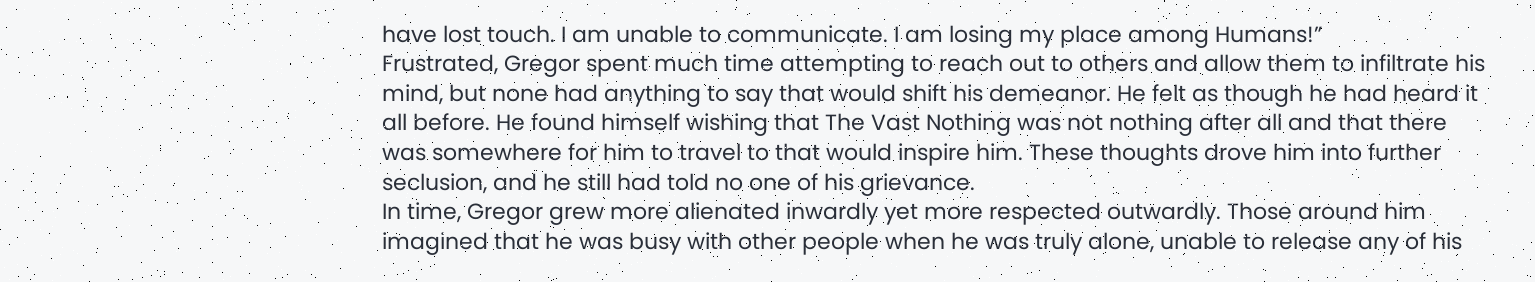have lost touch. I am unable to communicate. I am losing my place among Humans!”
Frustrated, Gregor spent much time attempting to reach out to others and allow them to infiltrate his mind, but none had anything to say that would shift his demeanor. He felt as though he had heard it all before. He found himself wishing that The Vast Nothing was not nothing after all and that there was somewhere for him to travel to that would inspire him. These thoughts drove him into further seclusion, and he still had told no one of his grievance.
In time, Gregor grew more alienated inwardly yet more respected outwardly. Those around him imagined that he was busy with other people when he was truly alone, unable to release any of his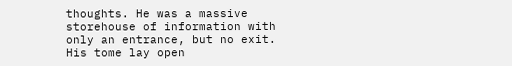thoughts. He was a massive storehouse of information with only an entrance, but no exit. His tome lay open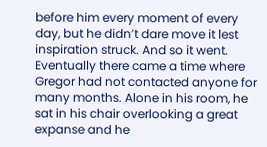before him every moment of every day, but he didn’t dare move it lest inspiration struck. And so it went.
Eventually there came a time where Gregor had not contacted anyone for many months. Alone in his room, he sat in his chair overlooking a great expanse and he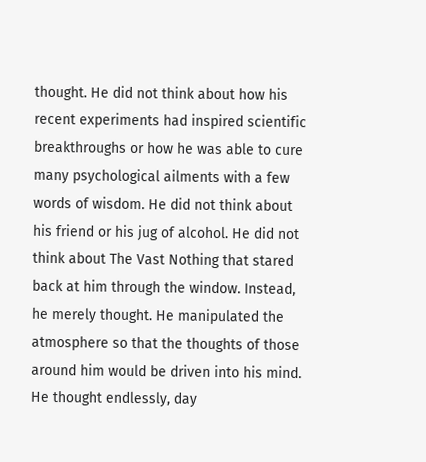thought. He did not think about how his recent experiments had inspired scientific breakthroughs or how he was able to cure many psychological ailments with a few words of wisdom. He did not think about his friend or his jug of alcohol. He did not think about The Vast Nothing that stared back at him through the window. Instead, he merely thought. He manipulated the atmosphere so that the thoughts of those around him would be driven into his mind. He thought endlessly, day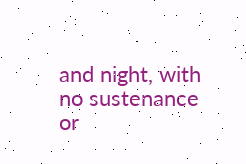and night, with no sustenance or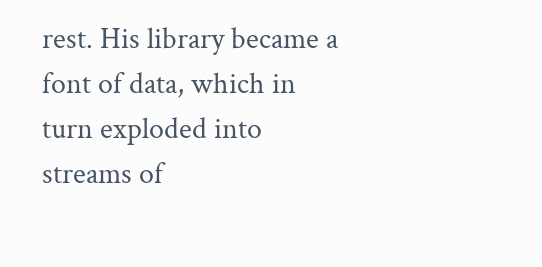rest. His library became a font of data, which in turn exploded into streams of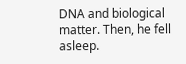DNA and biological matter. Then, he fell asleep.